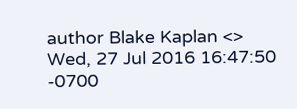author Blake Kaplan <>
Wed, 27 Jul 2016 16:47:50 -0700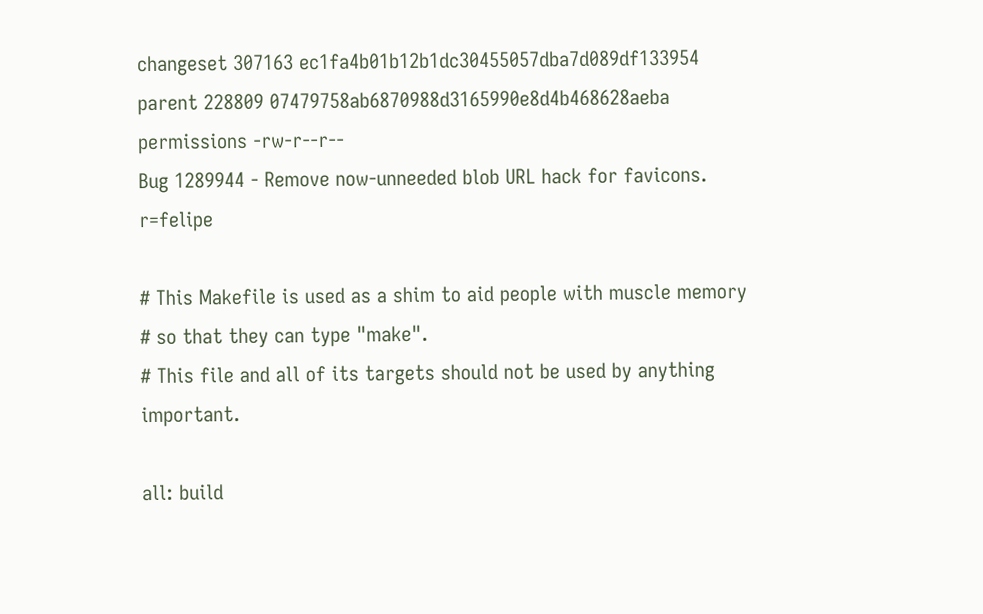changeset 307163 ec1fa4b01b12b1dc30455057dba7d089df133954
parent 228809 07479758ab6870988d3165990e8d4b468628aeba
permissions -rw-r--r--
Bug 1289944 - Remove now-unneeded blob URL hack for favicons. r=felipe

# This Makefile is used as a shim to aid people with muscle memory
# so that they can type "make".
# This file and all of its targets should not be used by anything important.

all: build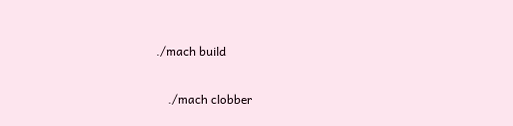./mach build

    ./mach clobber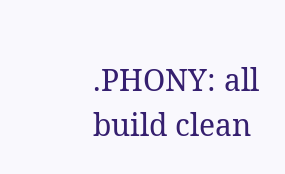.PHONY: all build clean